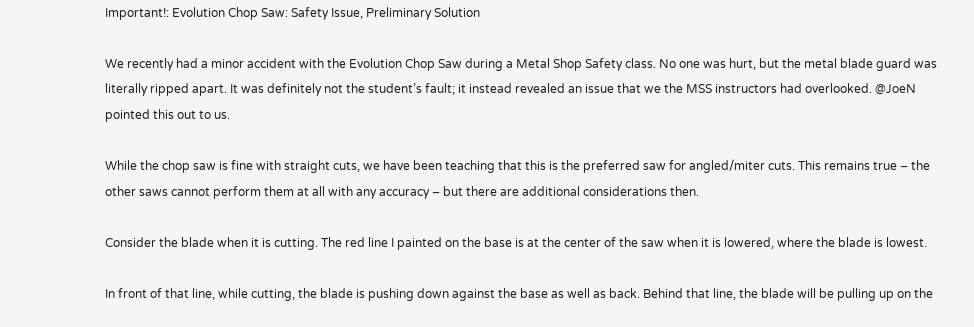Important!: Evolution Chop Saw: Safety Issue, Preliminary Solution

We recently had a minor accident with the Evolution Chop Saw during a Metal Shop Safety class. No one was hurt, but the metal blade guard was literally ripped apart. It was definitely not the student’s fault; it instead revealed an issue that we the MSS instructors had overlooked. @JoeN pointed this out to us.

While the chop saw is fine with straight cuts, we have been teaching that this is the preferred saw for angled/miter cuts. This remains true – the other saws cannot perform them at all with any accuracy – but there are additional considerations then.

Consider the blade when it is cutting. The red line I painted on the base is at the center of the saw when it is lowered, where the blade is lowest.

In front of that line, while cutting, the blade is pushing down against the base as well as back. Behind that line, the blade will be pulling up on the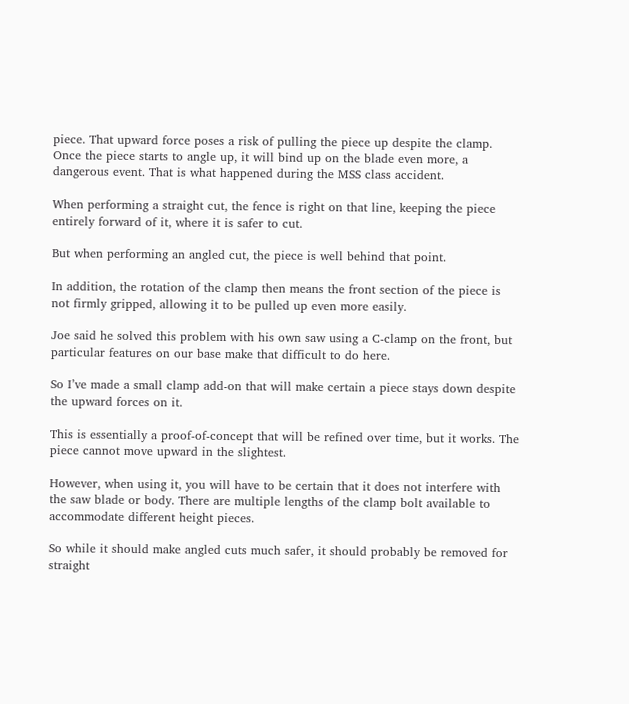piece. That upward force poses a risk of pulling the piece up despite the clamp. Once the piece starts to angle up, it will bind up on the blade even more, a dangerous event. That is what happened during the MSS class accident.

When performing a straight cut, the fence is right on that line, keeping the piece entirely forward of it, where it is safer to cut.

But when performing an angled cut, the piece is well behind that point.

In addition, the rotation of the clamp then means the front section of the piece is not firmly gripped, allowing it to be pulled up even more easily.

Joe said he solved this problem with his own saw using a C-clamp on the front, but particular features on our base make that difficult to do here.

So I’ve made a small clamp add-on that will make certain a piece stays down despite the upward forces on it.

This is essentially a proof-of-concept that will be refined over time, but it works. The piece cannot move upward in the slightest.

However, when using it, you will have to be certain that it does not interfere with the saw blade or body. There are multiple lengths of the clamp bolt available to accommodate different height pieces.

So while it should make angled cuts much safer, it should probably be removed for straight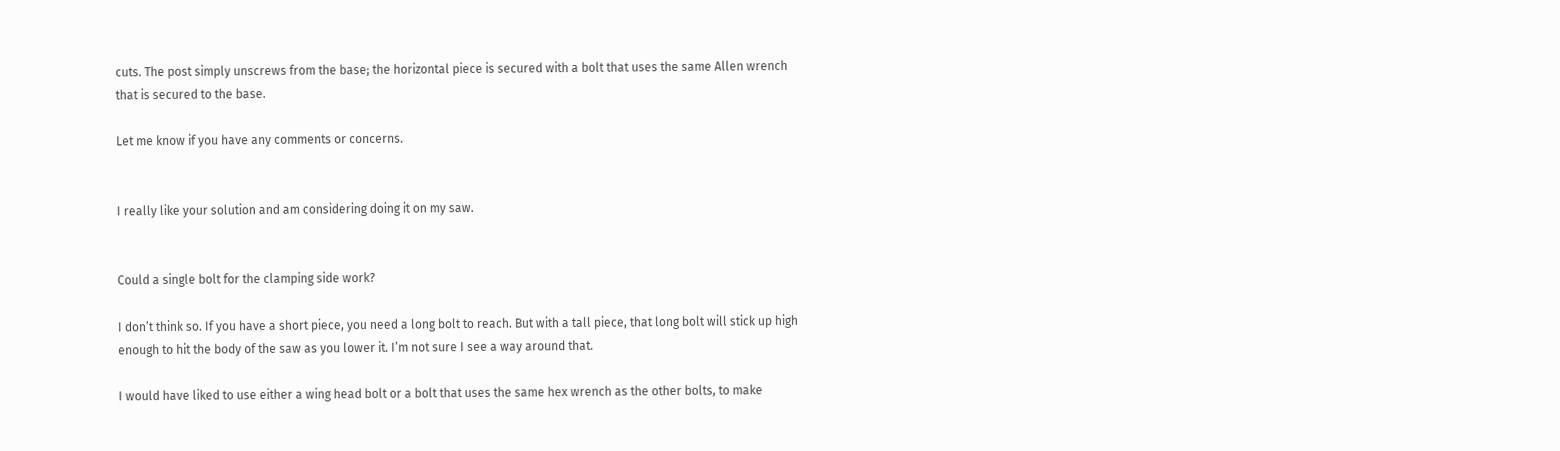cuts. The post simply unscrews from the base; the horizontal piece is secured with a bolt that uses the same Allen wrench that is secured to the base.

Let me know if you have any comments or concerns.


I really like your solution and am considering doing it on my saw.


Could a single bolt for the clamping side work?

I don’t think so. If you have a short piece, you need a long bolt to reach. But with a tall piece, that long bolt will stick up high enough to hit the body of the saw as you lower it. I’m not sure I see a way around that.

I would have liked to use either a wing head bolt or a bolt that uses the same hex wrench as the other bolts, to make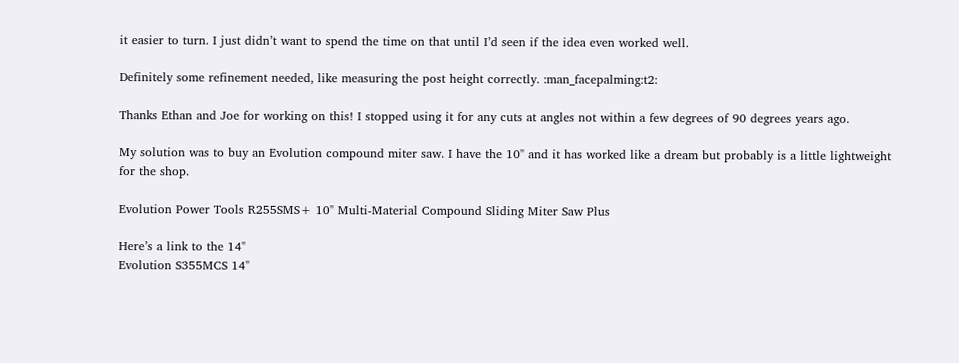it easier to turn. I just didn’t want to spend the time on that until I’d seen if the idea even worked well.

Definitely some refinement needed, like measuring the post height correctly. :man_facepalming:t2:

Thanks Ethan and Joe for working on this! I stopped using it for any cuts at angles not within a few degrees of 90 degrees years ago.

My solution was to buy an Evolution compound miter saw. I have the 10" and it has worked like a dream but probably is a little lightweight for the shop.

Evolution Power Tools R255SMS+ 10" Multi-Material Compound Sliding Miter Saw Plus

Here’s a link to the 14"
Evolution S355MCS 14"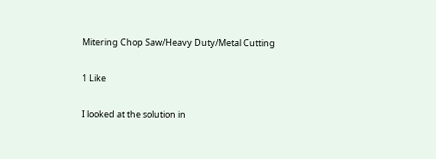Mitering Chop Saw/Heavy Duty/Metal Cutting

1 Like

I looked at the solution in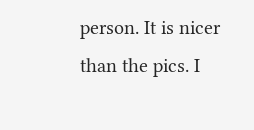person. It is nicer than the pics. I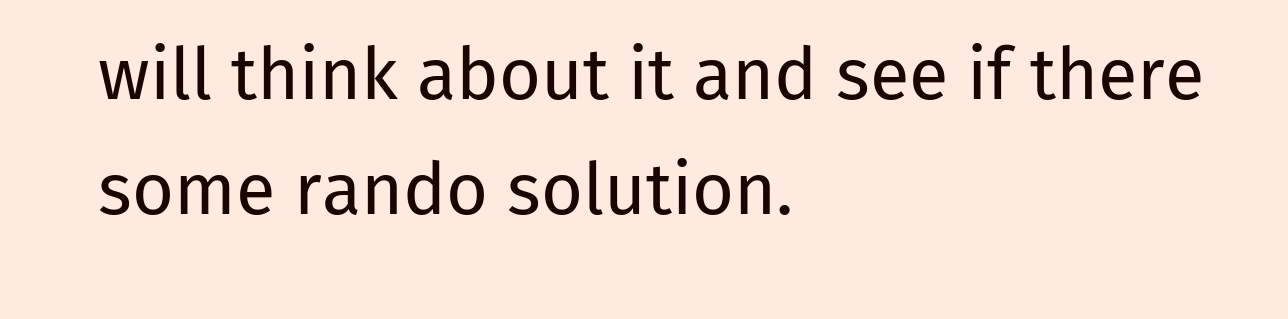will think about it and see if there some rando solution.